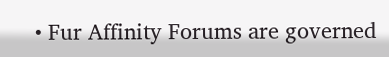• Fur Affinity Forums are governed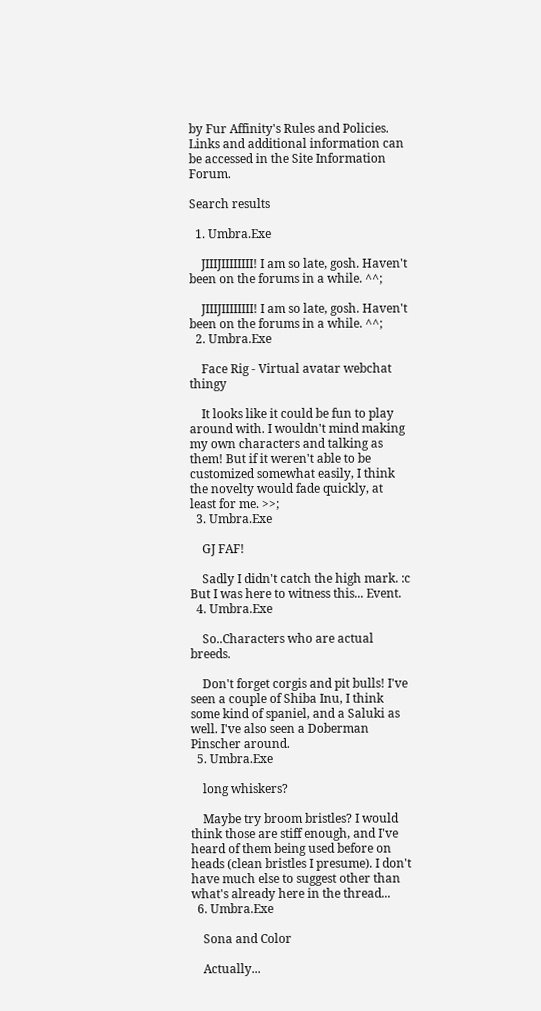by Fur Affinity's Rules and Policies. Links and additional information can be accessed in the Site Information Forum.

Search results

  1. Umbra.Exe

    JIIIJIIIIIIII! I am so late, gosh. Haven't been on the forums in a while. ^^;

    JIIIJIIIIIIII! I am so late, gosh. Haven't been on the forums in a while. ^^;
  2. Umbra.Exe

    Face Rig - Virtual avatar webchat thingy

    It looks like it could be fun to play around with. I wouldn't mind making my own characters and talking as them! But if it weren't able to be customized somewhat easily, I think the novelty would fade quickly, at least for me. >>;
  3. Umbra.Exe

    GJ FAF!

    Sadly I didn't catch the high mark. :c But I was here to witness this... Event.
  4. Umbra.Exe

    So..Characters who are actual breeds.

    Don't forget corgis and pit bulls! I've seen a couple of Shiba Inu, I think some kind of spaniel, and a Saluki as well. I've also seen a Doberman Pinscher around.
  5. Umbra.Exe

    long whiskers?

    Maybe try broom bristles? I would think those are stiff enough, and I've heard of them being used before on heads (clean bristles I presume). I don't have much else to suggest other than what's already here in the thread...
  6. Umbra.Exe

    Sona and Color

    Actually...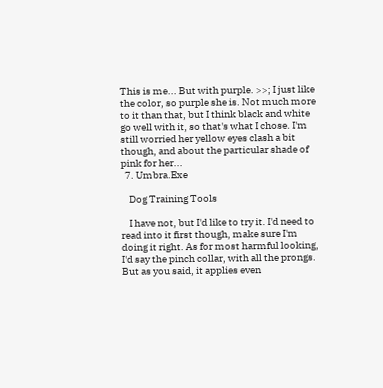This is me... But with purple. >>; I just like the color, so purple she is. Not much more to it than that, but I think black and white go well with it, so that's what I chose. I'm still worried her yellow eyes clash a bit though, and about the particular shade of pink for her...
  7. Umbra.Exe

    Dog Training Tools

    I have not, but I'd like to try it. I'd need to read into it first though, make sure I'm doing it right. As for most harmful looking, I'd say the pinch collar, with all the prongs. But as you said, it applies even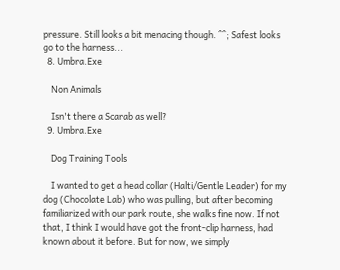pressure. Still looks a bit menacing though. ^^; Safest looks go to the harness...
  8. Umbra.Exe

    Non Animals

    Isn't there a Scarab as well?
  9. Umbra.Exe

    Dog Training Tools

    I wanted to get a head collar (Halti/Gentle Leader) for my dog (Chocolate Lab) who was pulling, but after becoming familiarized with our park route, she walks fine now. If not that, I think I would have got the front-clip harness, had known about it before. But for now, we simply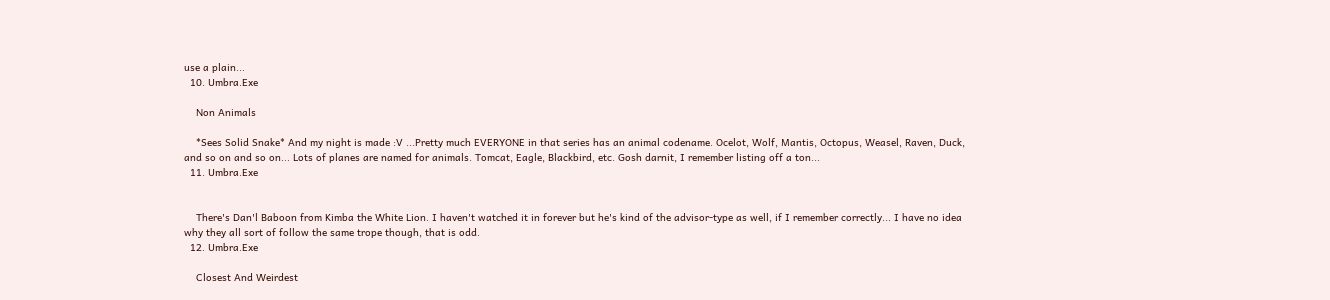use a plain...
  10. Umbra.Exe

    Non Animals

    *Sees Solid Snake* And my night is made :V ...Pretty much EVERYONE in that series has an animal codename. Ocelot, Wolf, Mantis, Octopus, Weasel, Raven, Duck, and so on and so on... Lots of planes are named for animals. Tomcat, Eagle, Blackbird, etc. Gosh darnit, I remember listing off a ton...
  11. Umbra.Exe


    There's Dan'l Baboon from Kimba the White Lion. I haven't watched it in forever but he's kind of the advisor-type as well, if I remember correctly... I have no idea why they all sort of follow the same trope though, that is odd.
  12. Umbra.Exe

    Closest And Weirdest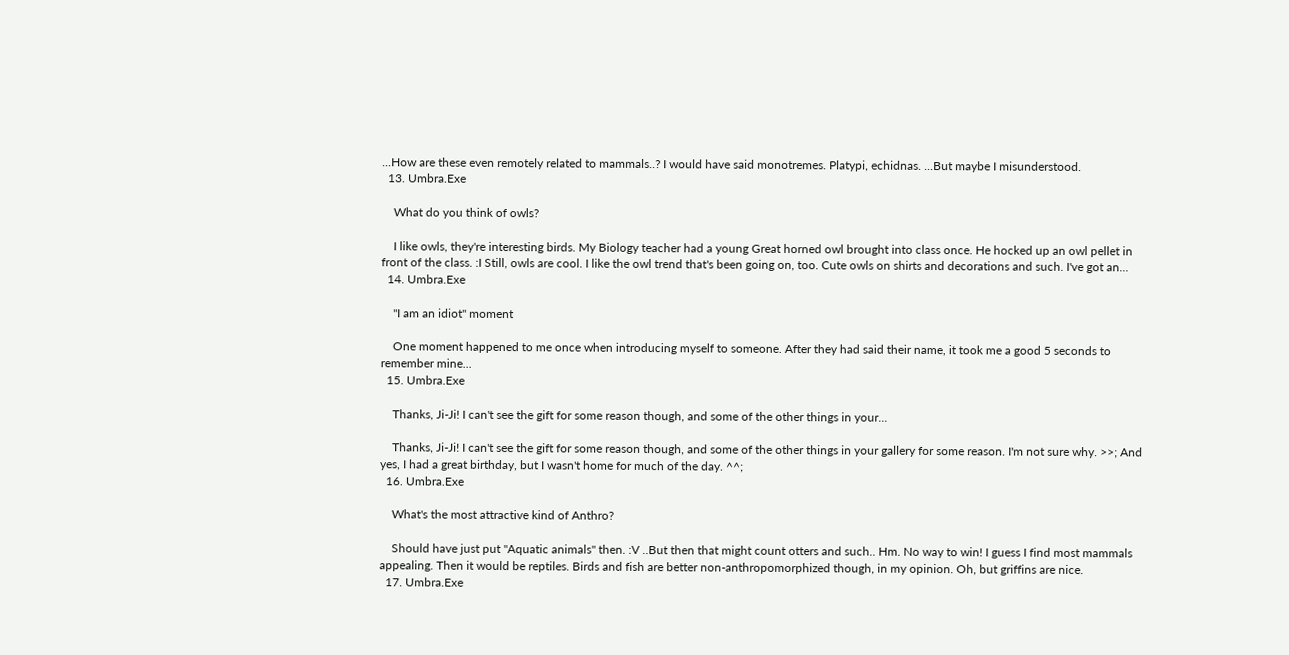...How are these even remotely related to mammals..? I would have said monotremes. Platypi, echidnas. ...But maybe I misunderstood.
  13. Umbra.Exe

    What do you think of owls?

    I like owls, they're interesting birds. My Biology teacher had a young Great horned owl brought into class once. He hocked up an owl pellet in front of the class. :I Still, owls are cool. I like the owl trend that's been going on, too. Cute owls on shirts and decorations and such. I've got an...
  14. Umbra.Exe

    "I am an idiot" moment

    One moment happened to me once when introducing myself to someone. After they had said their name, it took me a good 5 seconds to remember mine...
  15. Umbra.Exe

    Thanks, Ji-Ji! I can't see the gift for some reason though, and some of the other things in your...

    Thanks, Ji-Ji! I can't see the gift for some reason though, and some of the other things in your gallery for some reason. I'm not sure why. >>; And yes, I had a great birthday, but I wasn't home for much of the day. ^^;
  16. Umbra.Exe

    What's the most attractive kind of Anthro?

    Should have just put "Aquatic animals" then. :V ..But then that might count otters and such.. Hm. No way to win! I guess I find most mammals appealing. Then it would be reptiles. Birds and fish are better non-anthropomorphized though, in my opinion. Oh, but griffins are nice.
  17. Umbra.Exe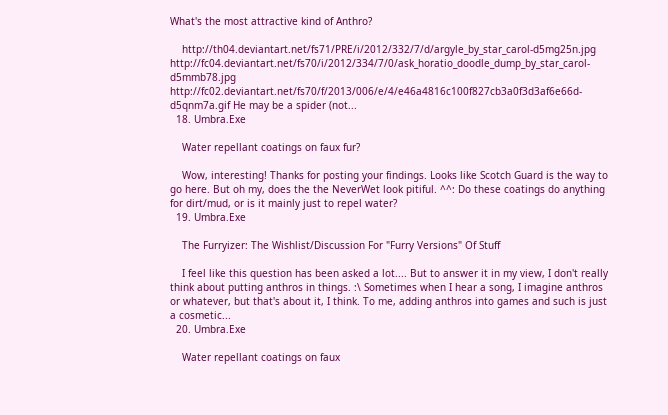What's the most attractive kind of Anthro?

    http://th04.deviantart.net/fs71/PRE/i/2012/332/7/d/argyle_by_star_carol-d5mg25n.jpg http://fc04.deviantart.net/fs70/i/2012/334/7/0/ask_horatio_doodle_dump_by_star_carol-d5mmb78.jpg http://fc02.deviantart.net/fs70/f/2013/006/e/4/e46a4816c100f827cb3a0f3d3af6e66d-d5qnm7a.gif He may be a spider (not...
  18. Umbra.Exe

    Water repellant coatings on faux fur?

    Wow, interesting! Thanks for posting your findings. Looks like Scotch Guard is the way to go here. But oh my, does the the NeverWet look pitiful. ^^: Do these coatings do anything for dirt/mud, or is it mainly just to repel water?
  19. Umbra.Exe

    The Furryizer: The Wishlist/Discussion For "Furry Versions" Of Stuff

    I feel like this question has been asked a lot.... But to answer it in my view, I don't really think about putting anthros in things. :\ Sometimes when I hear a song, I imagine anthros or whatever, but that's about it, I think. To me, adding anthros into games and such is just a cosmetic...
  20. Umbra.Exe

    Water repellant coatings on faux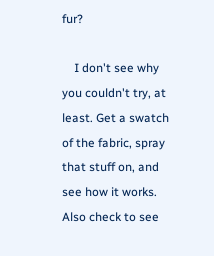fur?

    I don't see why you couldn't try, at least. Get a swatch of the fabric, spray that stuff on, and see how it works. Also check to see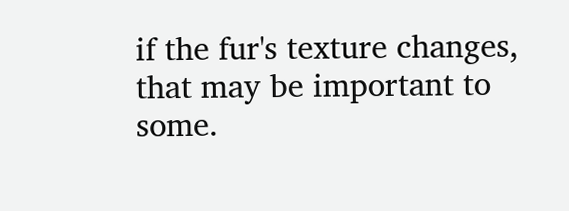if the fur's texture changes, that may be important to some.